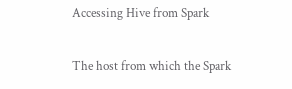Accessing Hive from Spark

The host from which the Spark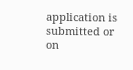application is submitted or on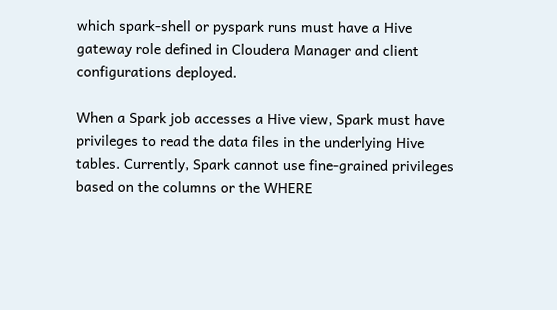which spark-shell or pyspark runs must have a Hive gateway role defined in Cloudera Manager and client configurations deployed.

When a Spark job accesses a Hive view, Spark must have privileges to read the data files in the underlying Hive tables. Currently, Spark cannot use fine-grained privileges based on the columns or the WHERE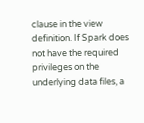clause in the view definition. If Spark does not have the required privileges on the underlying data files, a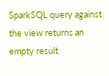SparkSQL query against the view returns an empty result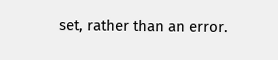set, rather than an error.